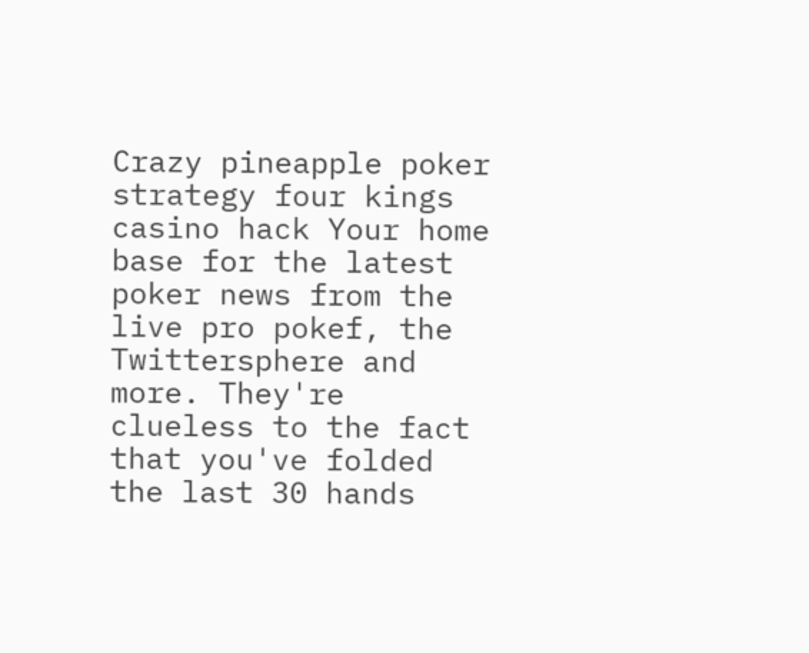Crazy pineapple poker strategy four kings casino hack Your home base for the latest poker news from the live pro pokef, the Twittersphere and more. They're clueless to the fact that you've folded the last 30 hands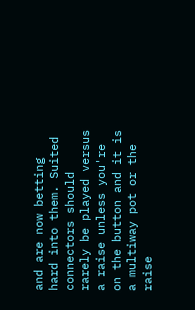and are now betting hard into them. Suited connectors should rarely be played versus a raise unless you're on the button and it is a multiway pot or the raise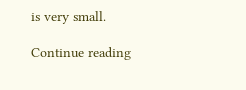is very small.

Continue reading